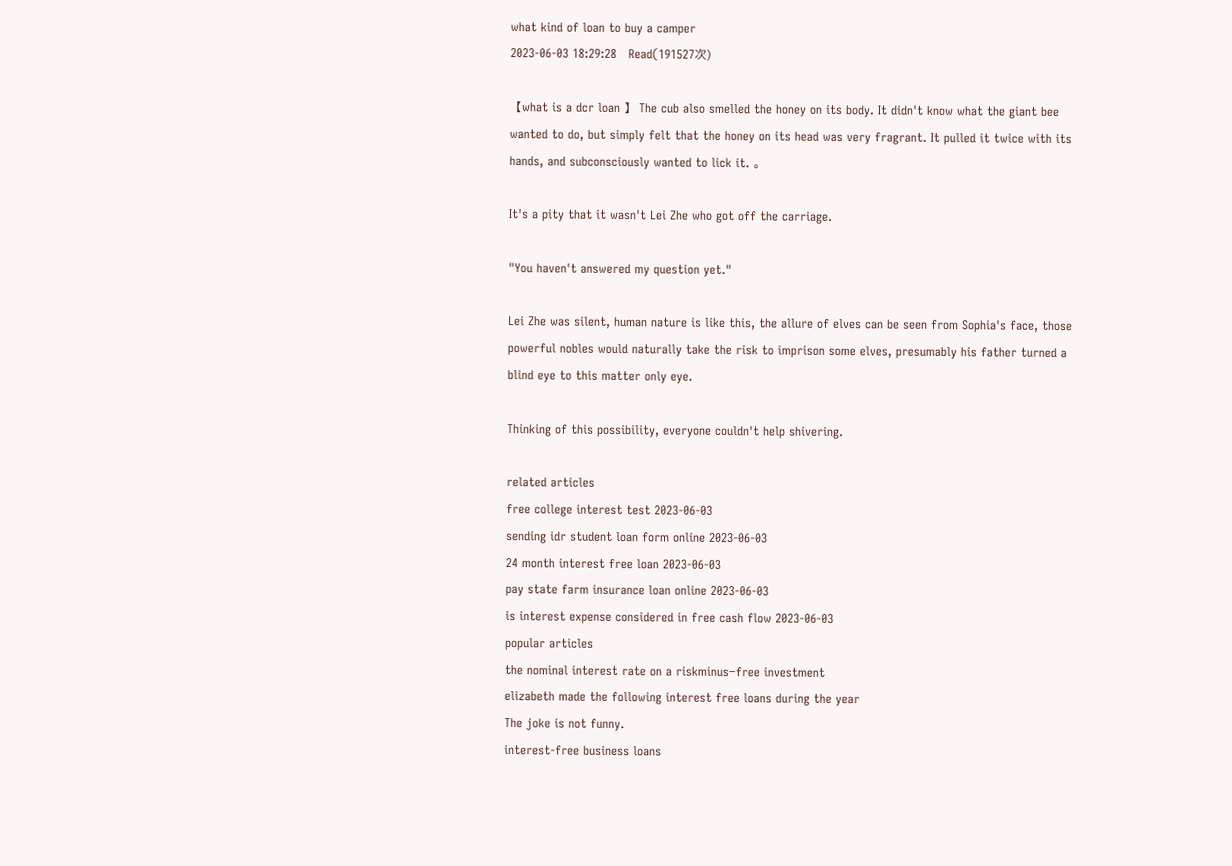what kind of loan to buy a camper
2023-06-03 18:29:28   Read(191527次)

【what is a dcr loan 】 The cub also smelled the honey on its body. It didn't know what the giant bee wanted to do, but simply felt that the honey on its head was very fragrant. It pulled it twice with its hands, and subconsciously wanted to lick it. 。

It's a pity that it wasn't Lei Zhe who got off the carriage.

"You haven't answered my question yet."

Lei Zhe was silent, human nature is like this, the allure of elves can be seen from Sophia's face, those powerful nobles would naturally take the risk to imprison some elves, presumably his father turned a blind eye to this matter only eye.

Thinking of this possibility, everyone couldn't help shivering.

related articles
free college interest test 2023-06-03
sending idr student loan form online 2023-06-03
24 month interest free loan 2023-06-03
pay state farm insurance loan online 2023-06-03
is interest expense considered in free cash flow 2023-06-03
popular articles
the nominal interest rate on a riskminus−free investment
elizabeth made the following interest free loans during the year
The joke is not funny.
interest-free business loans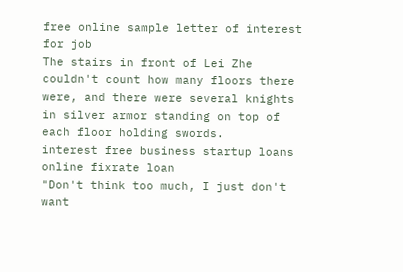free online sample letter of interest for job
The stairs in front of Lei Zhe couldn't count how many floors there were, and there were several knights in silver armor standing on top of each floor holding swords.
interest free business startup loans
online fixrate loan
"Don't think too much, I just don't want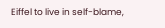Eiffel to live in self-blame,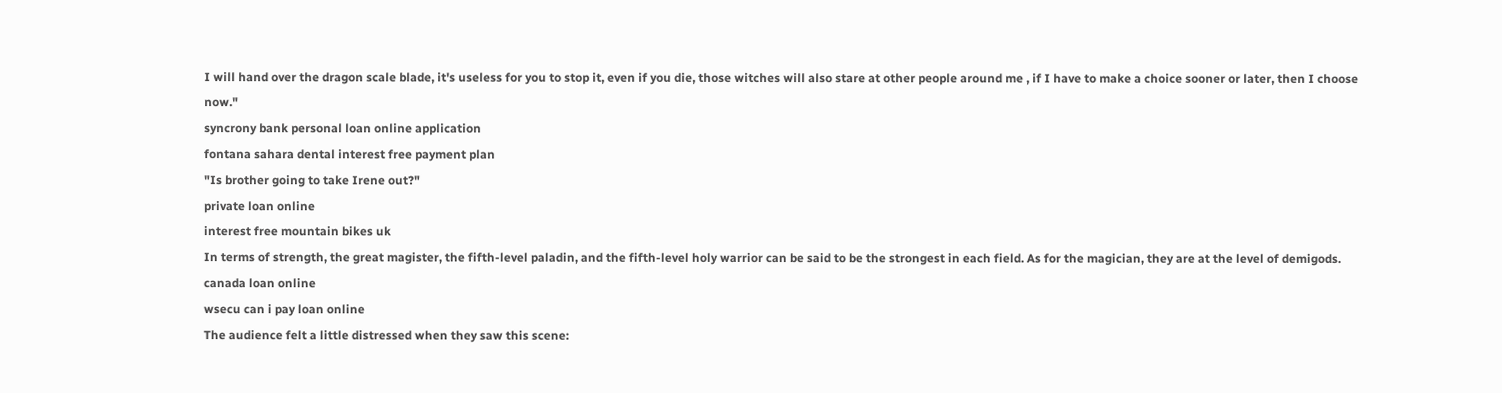I will hand over the dragon scale blade, it's useless for you to stop it, even if you die, those witches will also stare at other people around me , if I have to make a choice sooner or later, then I choose now."
syncrony bank personal loan online application
fontana sahara dental interest free payment plan
"Is brother going to take Irene out?"
private loan online
interest free mountain bikes uk
In terms of strength, the great magister, the fifth-level paladin, and the fifth-level holy warrior can be said to be the strongest in each field. As for the magician, they are at the level of demigods.
canada loan online
wsecu can i pay loan online
The audience felt a little distressed when they saw this scene: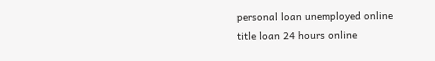personal loan unemployed online
title loan 24 hours online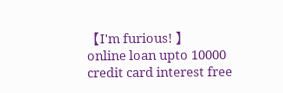【I'm furious! 】
online loan upto 10000
credit card interest free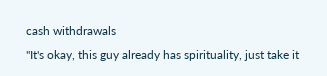cash withdrawals
"It's okay, this guy already has spirituality, just take it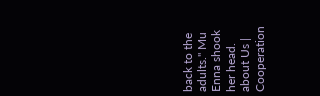back to the adults." Mu Enna shook her head.
about Us | Cooperation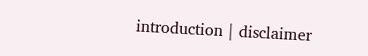introduction | disclaimer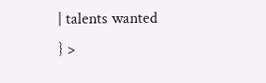| talents wanted
} >